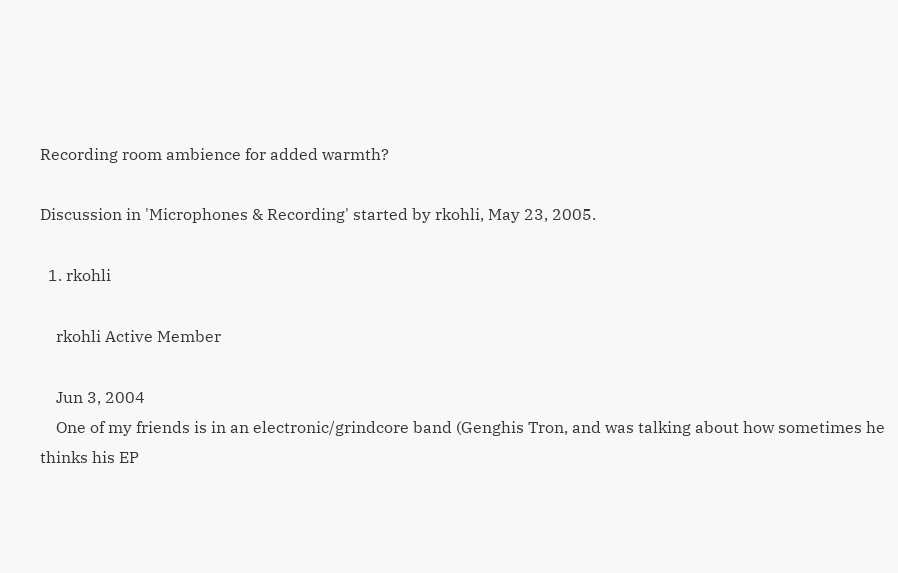Recording room ambience for added warmth?

Discussion in 'Microphones & Recording' started by rkohli, May 23, 2005.

  1. rkohli

    rkohli Active Member

    Jun 3, 2004
    One of my friends is in an electronic/grindcore band (Genghis Tron, and was talking about how sometimes he thinks his EP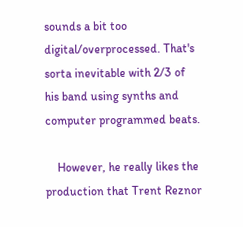sounds a bit too digital/overprocessed. That's sorta inevitable with 2/3 of his band using synths and computer programmed beats.

    However, he really likes the production that Trent Reznor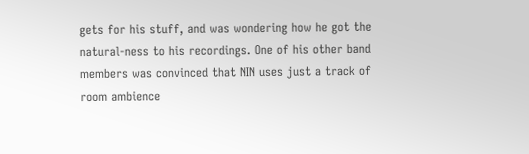gets for his stuff, and was wondering how he got the natural-ness to his recordings. One of his other band members was convinced that NIN uses just a track of room ambience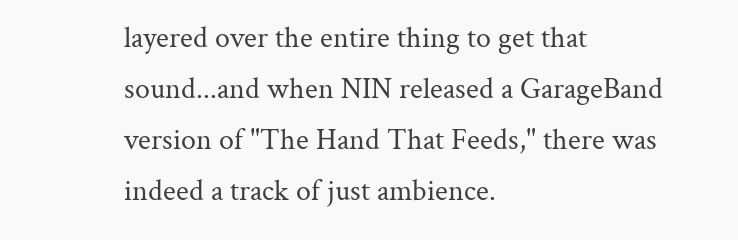layered over the entire thing to get that sound...and when NIN released a GarageBand version of "The Hand That Feeds," there was indeed a track of just ambience.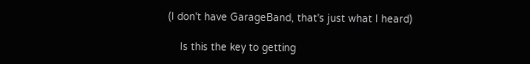(I don't have GarageBand, that's just what I heard)

    Is this the key to getting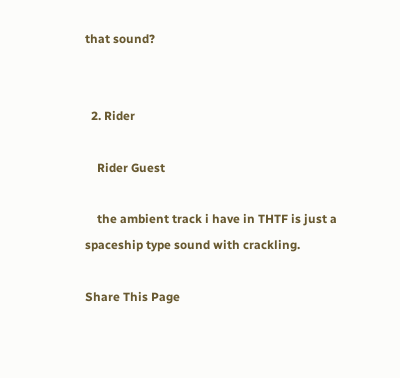that sound?


  2. Rider

    Rider Guest

    the ambient track i have in THTF is just a spaceship type sound with crackling.

Share This Page